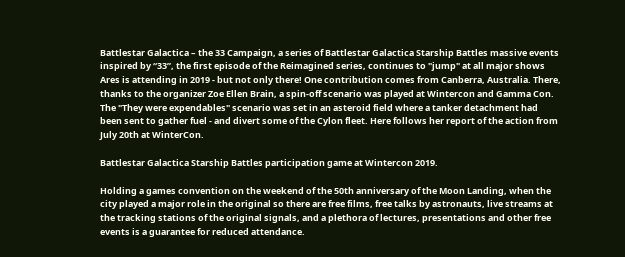Battlestar Galactica – the 33 Campaign, a series of Battlestar Galactica Starship Battles massive events inspired by “33”, the first episode of the Reimagined series, continues to "jump" at all major shows Ares is attending in 2019 - but not only there! One contribution comes from Canberra, Australia. There, thanks to the organizer Zoe Ellen Brain, a spin-off scenario was played at Wintercon and Gamma Con. The "They were expendables" scenario was set in an asteroid field where a tanker detachment had been sent to gather fuel - and divert some of the Cylon fleet. Here follows her report of the action from July 20th at WinterCon.

Battlestar Galactica Starship Battles participation game at Wintercon 2019.

Holding a games convention on the weekend of the 50th anniversary of the Moon Landing, when the city played a major role in the original so there are free films, free talks by astronauts, live streams at the tracking stations of the original signals, and a plethora of lectures, presentations and other free events is a guarantee for reduced attendance.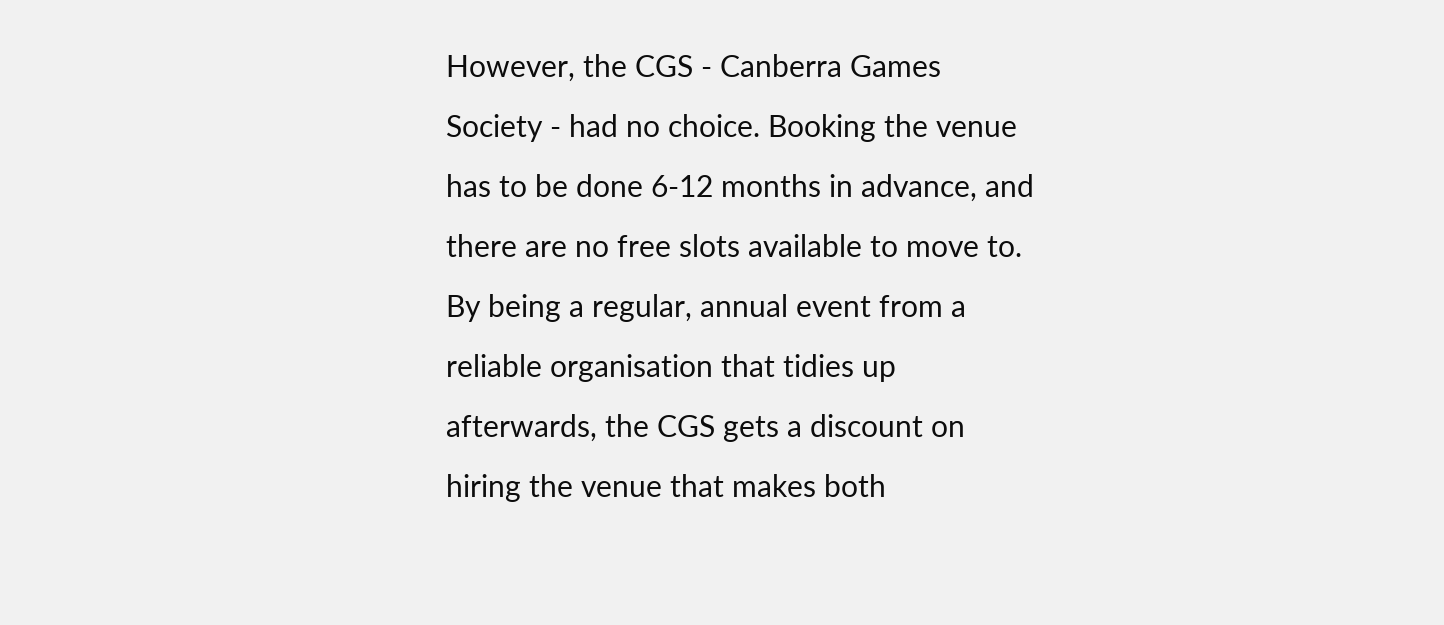However, the CGS - Canberra Games Society - had no choice. Booking the venue has to be done 6-12 months in advance, and there are no free slots available to move to. By being a regular, annual event from a reliable organisation that tidies up afterwards, the CGS gets a discount on hiring the venue that makes both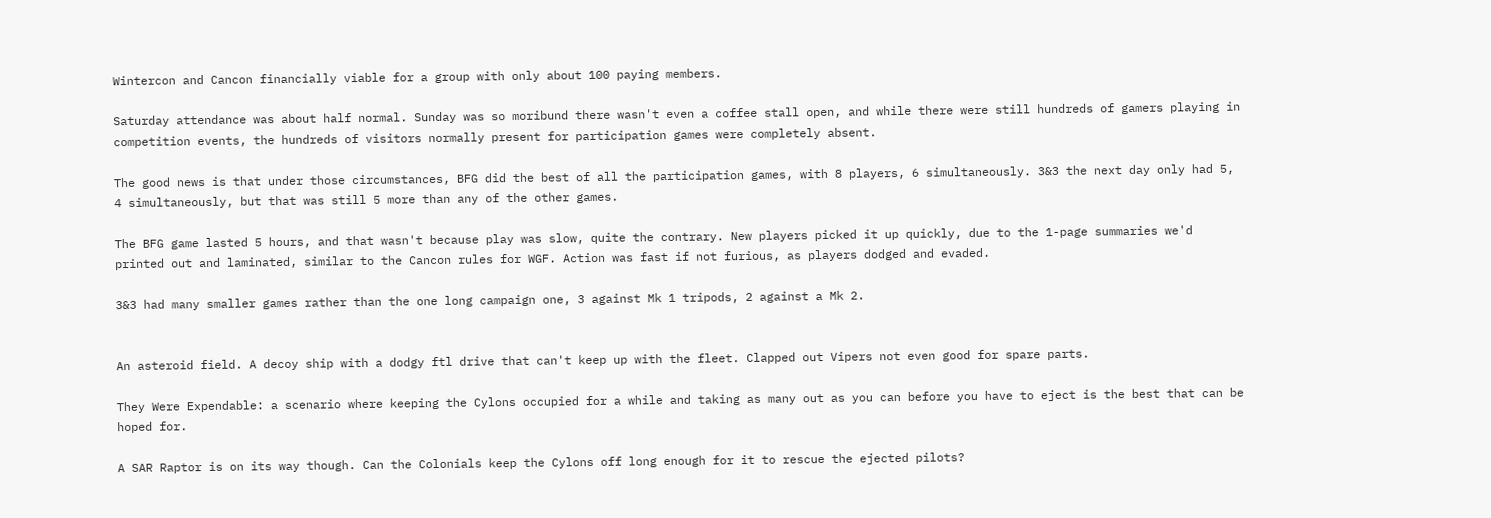Wintercon and Cancon financially viable for a group with only about 100 paying members.

Saturday attendance was about half normal. Sunday was so moribund there wasn't even a coffee stall open, and while there were still hundreds of gamers playing in competition events, the hundreds of visitors normally present for participation games were completely absent.

The good news is that under those circumstances, BFG did the best of all the participation games, with 8 players, 6 simultaneously. 3&3 the next day only had 5, 4 simultaneously, but that was still 5 more than any of the other games.

The BFG game lasted 5 hours, and that wasn't because play was slow, quite the contrary. New players picked it up quickly, due to the 1-page summaries we'd printed out and laminated, similar to the Cancon rules for WGF. Action was fast if not furious, as players dodged and evaded.

3&3 had many smaller games rather than the one long campaign one, 3 against Mk 1 tripods, 2 against a Mk 2.


An asteroid field. A decoy ship with a dodgy ftl drive that can't keep up with the fleet. Clapped out Vipers not even good for spare parts.

They Were Expendable: a scenario where keeping the Cylons occupied for a while and taking as many out as you can before you have to eject is the best that can be hoped for.

A SAR Raptor is on its way though. Can the Colonials keep the Cylons off long enough for it to rescue the ejected pilots?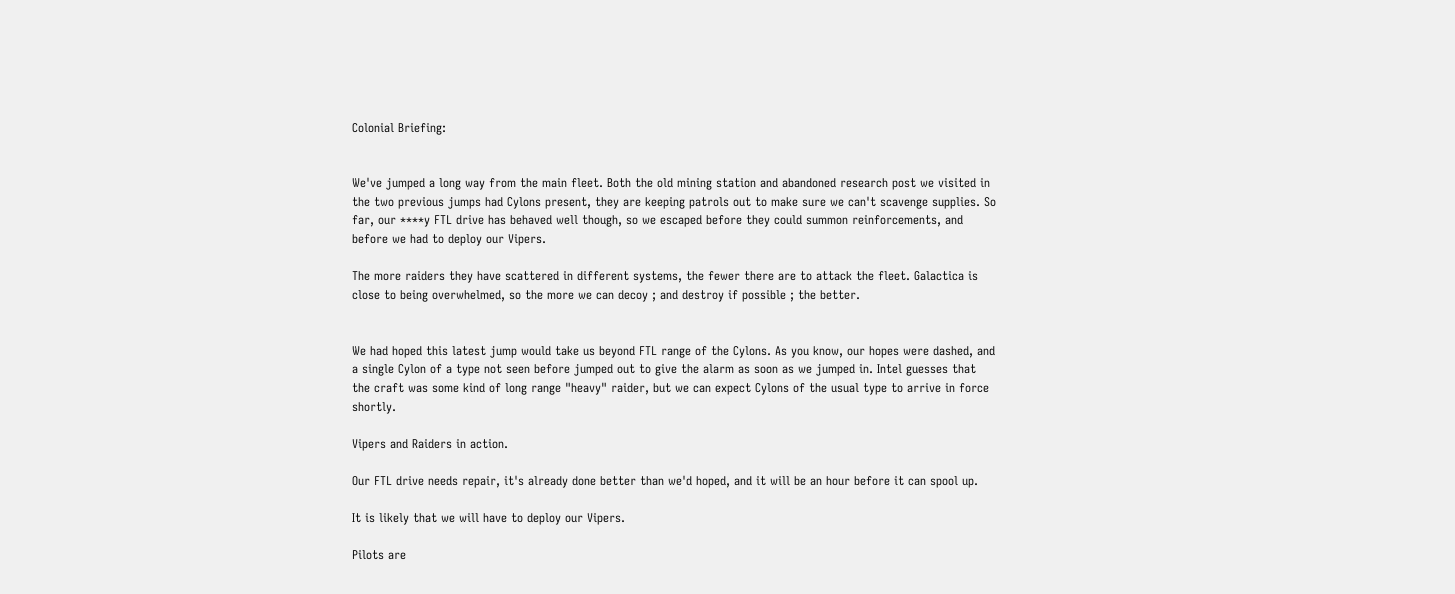Colonial Briefing:


We've jumped a long way from the main fleet. Both the old mining station and abandoned research post we visited in the two previous jumps had Cylons present, they are keeping patrols out to make sure we can't scavenge supplies. So far, our ****y FTL drive has behaved well though, so we escaped before they could summon reinforcements, and before we had to deploy our Vipers.

The more raiders they have scattered in different systems, the fewer there are to attack the fleet. Galactica is close to being overwhelmed, so the more we can decoy ; and destroy if possible ; the better.


We had hoped this latest jump would take us beyond FTL range of the Cylons. As you know, our hopes were dashed, and a single Cylon of a type not seen before jumped out to give the alarm as soon as we jumped in. Intel guesses that the craft was some kind of long range "heavy" raider, but we can expect Cylons of the usual type to arrive in force shortly.

Vipers and Raiders in action.

Our FTL drive needs repair, it's already done better than we'd hoped, and it will be an hour before it can spool up.

It is likely that we will have to deploy our Vipers.

Pilots are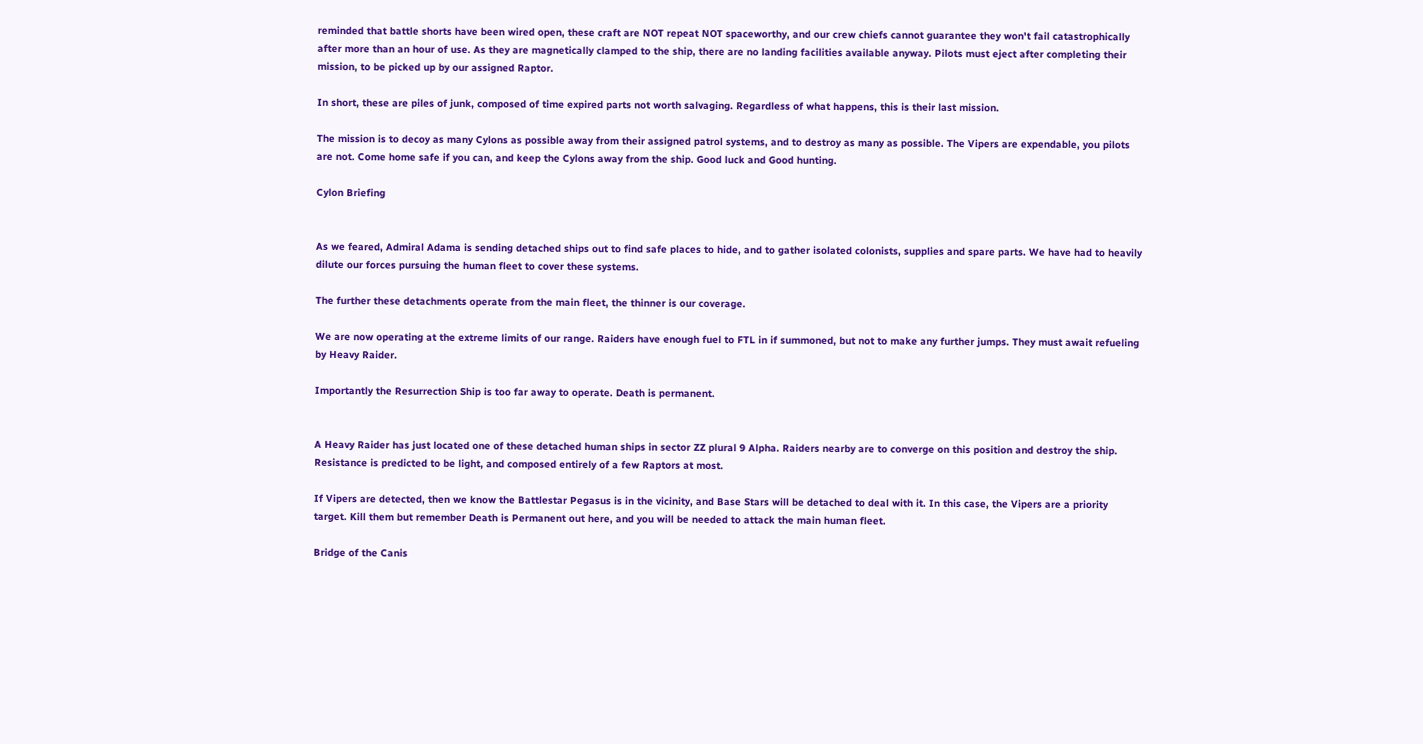reminded that battle shorts have been wired open, these craft are NOT repeat NOT spaceworthy, and our crew chiefs cannot guarantee they won't fail catastrophically after more than an hour of use. As they are magnetically clamped to the ship, there are no landing facilities available anyway. Pilots must eject after completing their mission, to be picked up by our assigned Raptor.

In short, these are piles of junk, composed of time expired parts not worth salvaging. Regardless of what happens, this is their last mission.

The mission is to decoy as many Cylons as possible away from their assigned patrol systems, and to destroy as many as possible. The Vipers are expendable, you pilots are not. Come home safe if you can, and keep the Cylons away from the ship. Good luck and Good hunting.

Cylon Briefing


As we feared, Admiral Adama is sending detached ships out to find safe places to hide, and to gather isolated colonists, supplies and spare parts. We have had to heavily dilute our forces pursuing the human fleet to cover these systems.

The further these detachments operate from the main fleet, the thinner is our coverage.

We are now operating at the extreme limits of our range. Raiders have enough fuel to FTL in if summoned, but not to make any further jumps. They must await refueling by Heavy Raider.

Importantly the Resurrection Ship is too far away to operate. Death is permanent.


A Heavy Raider has just located one of these detached human ships in sector ZZ plural 9 Alpha. Raiders nearby are to converge on this position and destroy the ship. Resistance is predicted to be light, and composed entirely of a few Raptors at most.

If Vipers are detected, then we know the Battlestar Pegasus is in the vicinity, and Base Stars will be detached to deal with it. In this case, the Vipers are a priority target. Kill them but remember Death is Permanent out here, and you will be needed to attack the main human fleet.

Bridge of the Canis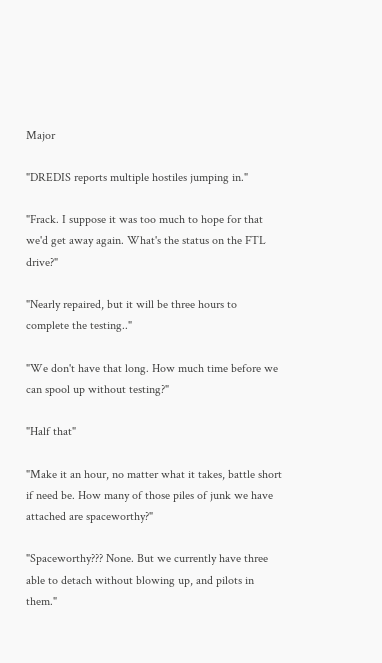Major

"DREDIS reports multiple hostiles jumping in."

"Frack. I suppose it was too much to hope for that we'd get away again. What's the status on the FTL drive?"

"Nearly repaired, but it will be three hours to complete the testing.."

"We don't have that long. How much time before we can spool up without testing?"

"Half that"

"Make it an hour, no matter what it takes, battle short if need be. How many of those piles of junk we have attached are spaceworthy?"

"Spaceworthy??? None. But we currently have three able to detach without blowing up, and pilots in them."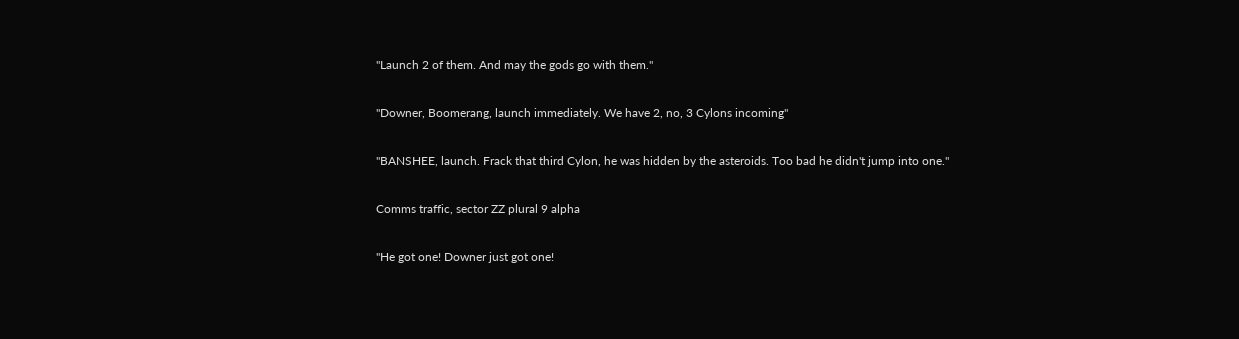"Launch 2 of them. And may the gods go with them."

"Downer, Boomerang, launch immediately. We have 2, no, 3 Cylons incoming"

"BANSHEE, launch. Frack that third Cylon, he was hidden by the asteroids. Too bad he didn't jump into one."

Comms traffic, sector ZZ plural 9 alpha

"He got one! Downer just got one!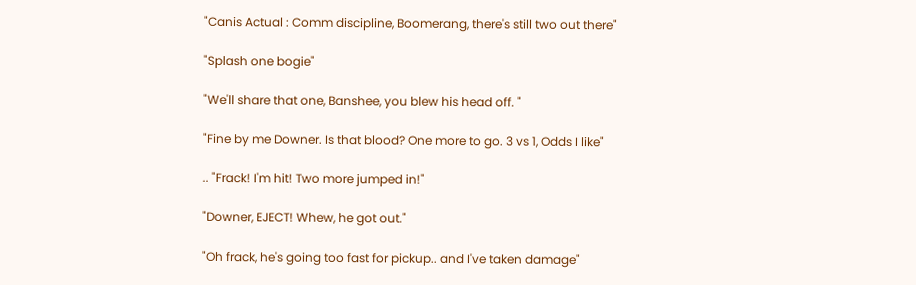"Canis Actual : Comm discipline, Boomerang, there's still two out there"

"Splash one bogie"

"We'll share that one, Banshee, you blew his head off. "

"Fine by me Downer. Is that blood? One more to go. 3 vs 1, Odds I like"

.. "Frack! I'm hit! Two more jumped in!"

"Downer, EJECT! Whew, he got out."

"Oh frack, he's going too fast for pickup.. and I've taken damage"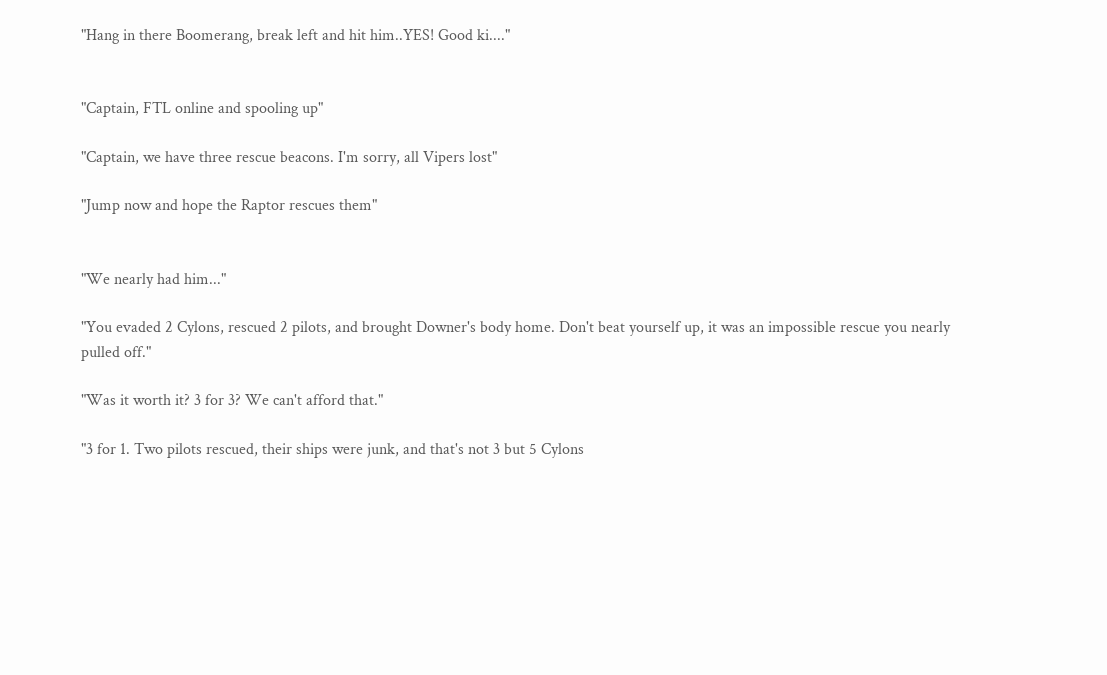"Hang in there Boomerang, break left and hit him..YES! Good ki...."


"Captain, FTL online and spooling up"

"Captain, we have three rescue beacons. I'm sorry, all Vipers lost"

"Jump now and hope the Raptor rescues them"


"We nearly had him..."

"You evaded 2 Cylons, rescued 2 pilots, and brought Downer's body home. Don't beat yourself up, it was an impossible rescue you nearly pulled off."

"Was it worth it? 3 for 3? We can't afford that."

"3 for 1. Two pilots rescued, their ships were junk, and that's not 3 but 5 Cylons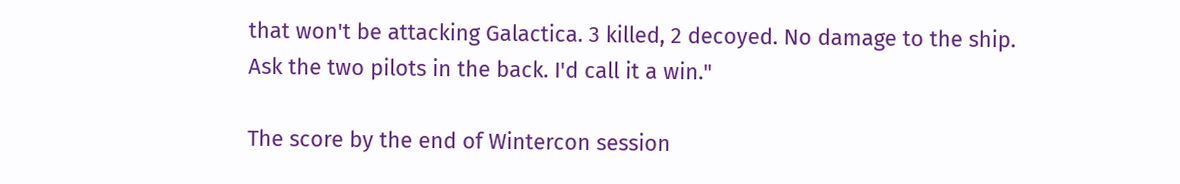that won't be attacking Galactica. 3 killed, 2 decoyed. No damage to the ship. Ask the two pilots in the back. I'd call it a win."

The score by the end of Wintercon session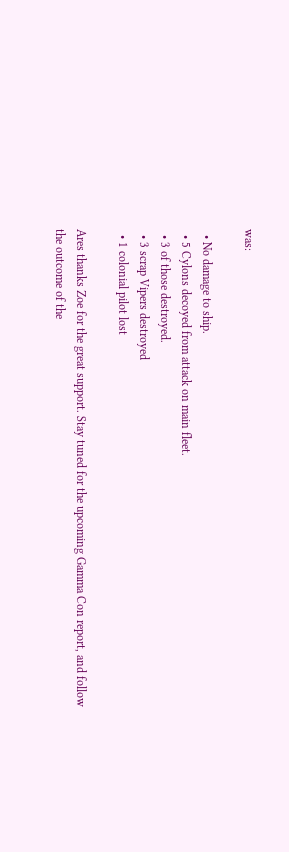was:

  • No damage to ship.
  • 5 Cylons decoyed from attack on main fleet.
  • 3 of those destroyed.
  • 3 scrap Vipers destroyed
  • 1 colonial pilot lost

Ares thanks Zoe for the great support. Stay tuned for the upcoming Gamma Con report, and follow the outcome of the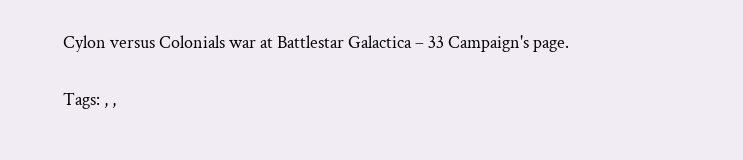Cylon versus Colonials war at Battlestar Galactica – 33 Campaign's page.

Tags: , ,